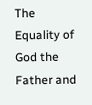The Equality of God the Father and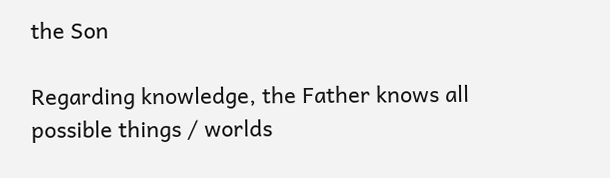the Son

Regarding knowledge, the Father knows all possible things / worlds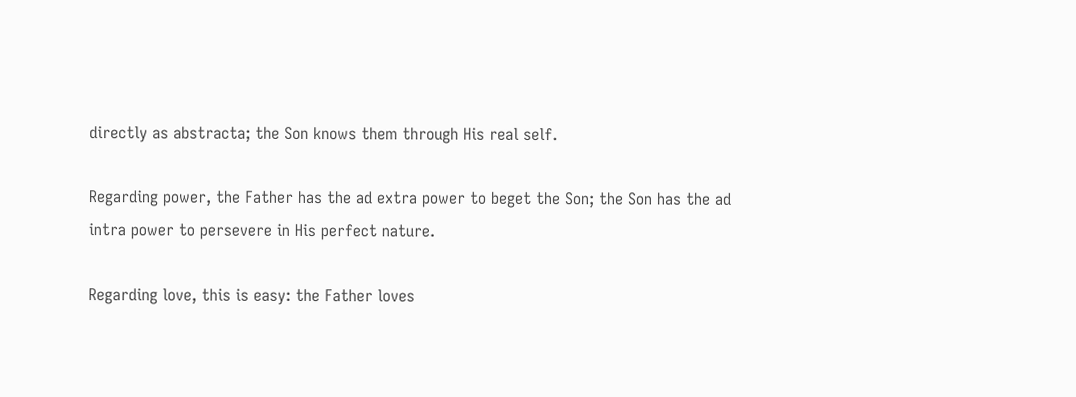directly as abstracta; the Son knows them through His real self.

Regarding power, the Father has the ad extra power to beget the Son; the Son has the ad intra power to persevere in His perfect nature.

Regarding love, this is easy: the Father loves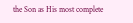the Son as His most complete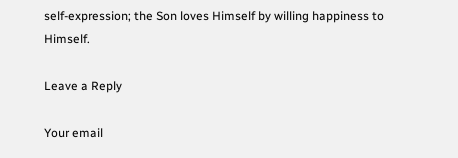self-expression; the Son loves Himself by willing happiness to Himself.

Leave a Reply

Your email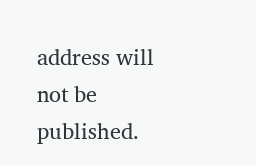address will not be published.